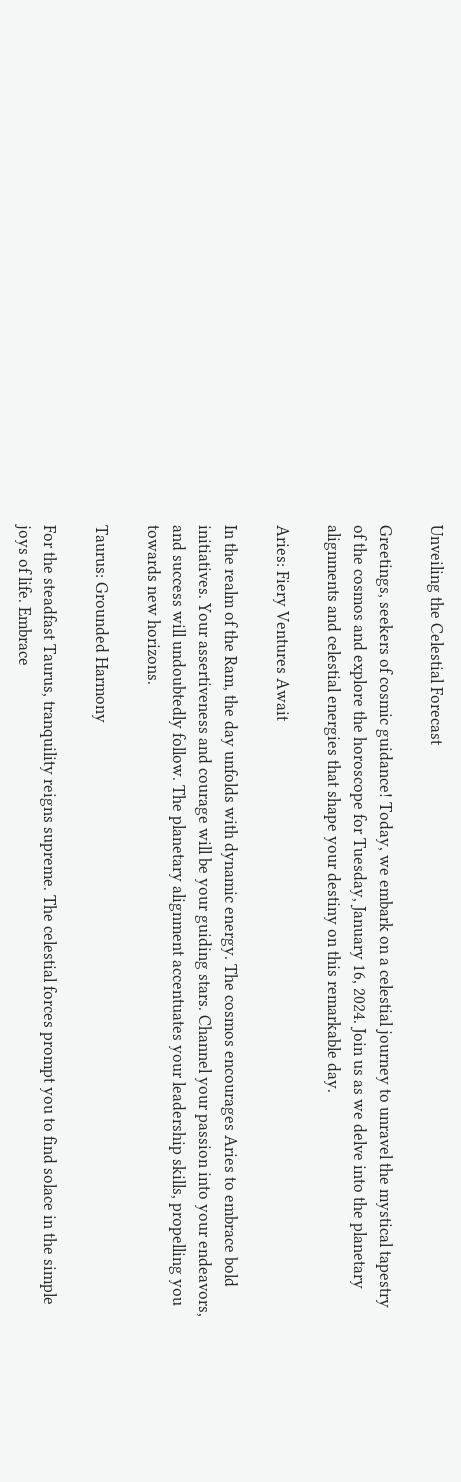Unveiling the Celestial Forecast

Greetings, seekers of cosmic guidance! Today, we embark on a celestial journey to unravel the mystical tapestry of the cosmos and explore the horoscope for Tuesday, January 16, 2024. Join us as we delve into the planetary alignments and celestial energies that shape your destiny on this remarkable day.

Aries: Fiery Ventures Await

In the realm of the Ram, the day unfolds with dynamic energy. The cosmos encourages Aries to embrace bold initiatives. Your assertiveness and courage will be your guiding stars. Channel your passion into your endeavors, and success will undoubtedly follow. The planetary alignment accentuates your leadership skills, propelling you towards new horizons.

Taurus: Grounded Harmony

For the steadfast Taurus, tranquility reigns supreme. The celestial forces prompt you to find solace in the simple joys of life. Embrace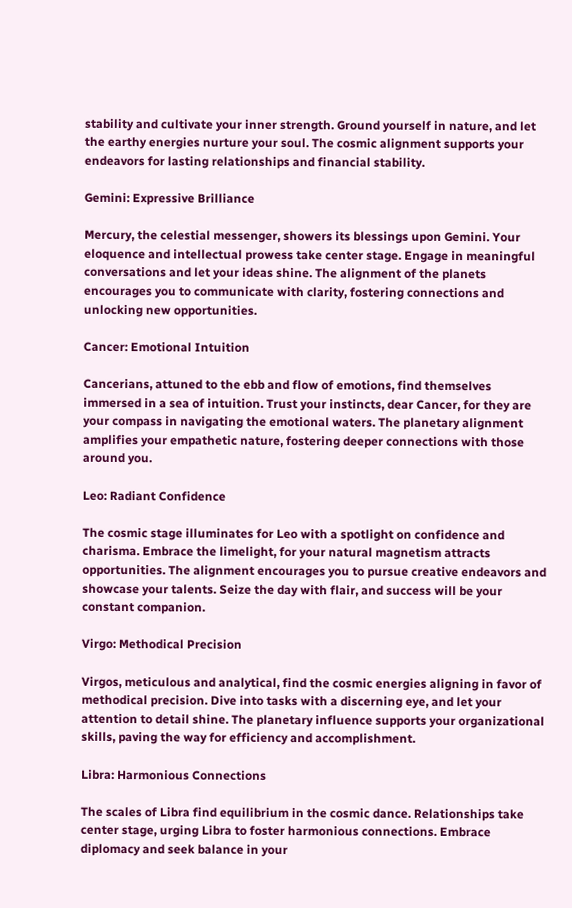stability and cultivate your inner strength. Ground yourself in nature, and let the earthy energies nurture your soul. The cosmic alignment supports your endeavors for lasting relationships and financial stability.

Gemini: Expressive Brilliance

Mercury, the celestial messenger, showers its blessings upon Gemini. Your eloquence and intellectual prowess take center stage. Engage in meaningful conversations and let your ideas shine. The alignment of the planets encourages you to communicate with clarity, fostering connections and unlocking new opportunities.

Cancer: Emotional Intuition

Cancerians, attuned to the ebb and flow of emotions, find themselves immersed in a sea of intuition. Trust your instincts, dear Cancer, for they are your compass in navigating the emotional waters. The planetary alignment amplifies your empathetic nature, fostering deeper connections with those around you.

Leo: Radiant Confidence

The cosmic stage illuminates for Leo with a spotlight on confidence and charisma. Embrace the limelight, for your natural magnetism attracts opportunities. The alignment encourages you to pursue creative endeavors and showcase your talents. Seize the day with flair, and success will be your constant companion.

Virgo: Methodical Precision

Virgos, meticulous and analytical, find the cosmic energies aligning in favor of methodical precision. Dive into tasks with a discerning eye, and let your attention to detail shine. The planetary influence supports your organizational skills, paving the way for efficiency and accomplishment.

Libra: Harmonious Connections

The scales of Libra find equilibrium in the cosmic dance. Relationships take center stage, urging Libra to foster harmonious connections. Embrace diplomacy and seek balance in your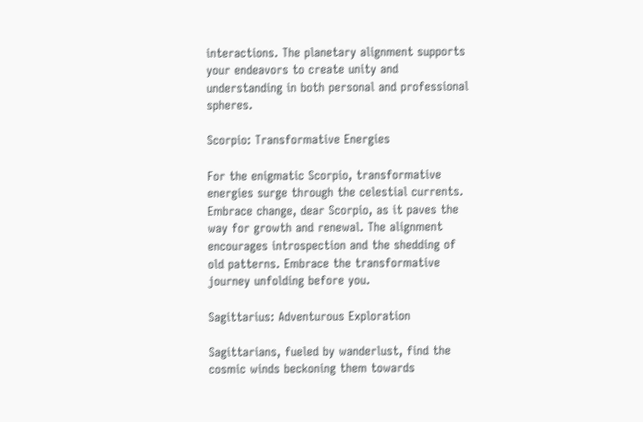interactions. The planetary alignment supports your endeavors to create unity and understanding in both personal and professional spheres.

Scorpio: Transformative Energies

For the enigmatic Scorpio, transformative energies surge through the celestial currents. Embrace change, dear Scorpio, as it paves the way for growth and renewal. The alignment encourages introspection and the shedding of old patterns. Embrace the transformative journey unfolding before you.

Sagittarius: Adventurous Exploration

Sagittarians, fueled by wanderlust, find the cosmic winds beckoning them towards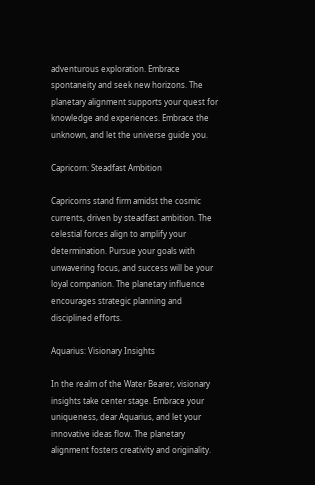adventurous exploration. Embrace spontaneity and seek new horizons. The planetary alignment supports your quest for knowledge and experiences. Embrace the unknown, and let the universe guide you.

Capricorn: Steadfast Ambition

Capricorns stand firm amidst the cosmic currents, driven by steadfast ambition. The celestial forces align to amplify your determination. Pursue your goals with unwavering focus, and success will be your loyal companion. The planetary influence encourages strategic planning and disciplined efforts.

Aquarius: Visionary Insights

In the realm of the Water Bearer, visionary insights take center stage. Embrace your uniqueness, dear Aquarius, and let your innovative ideas flow. The planetary alignment fosters creativity and originality.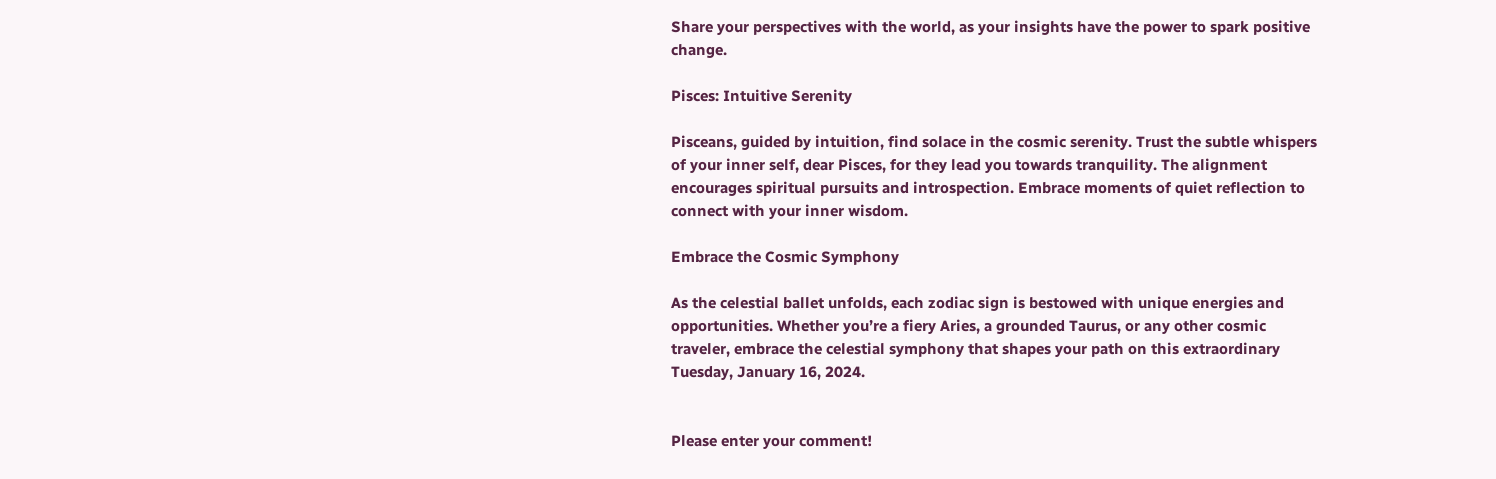Share your perspectives with the world, as your insights have the power to spark positive change.

Pisces: Intuitive Serenity

Pisceans, guided by intuition, find solace in the cosmic serenity. Trust the subtle whispers of your inner self, dear Pisces, for they lead you towards tranquility. The alignment encourages spiritual pursuits and introspection. Embrace moments of quiet reflection to connect with your inner wisdom.

Embrace the Cosmic Symphony

As the celestial ballet unfolds, each zodiac sign is bestowed with unique energies and opportunities. Whether you’re a fiery Aries, a grounded Taurus, or any other cosmic traveler, embrace the celestial symphony that shapes your path on this extraordinary Tuesday, January 16, 2024.


Please enter your comment!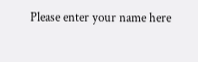Please enter your name here